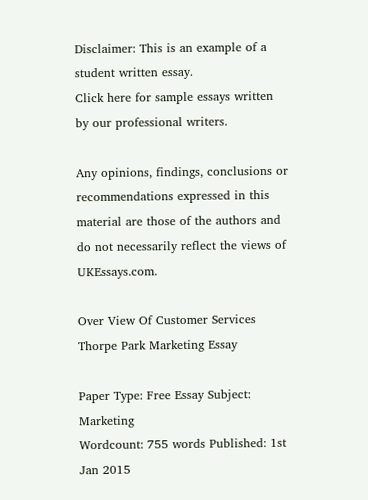Disclaimer: This is an example of a student written essay.
Click here for sample essays written by our professional writers.

Any opinions, findings, conclusions or recommendations expressed in this material are those of the authors and do not necessarily reflect the views of UKEssays.com.

Over View Of Customer Services Thorpe Park Marketing Essay

Paper Type: Free Essay Subject: Marketing
Wordcount: 755 words Published: 1st Jan 2015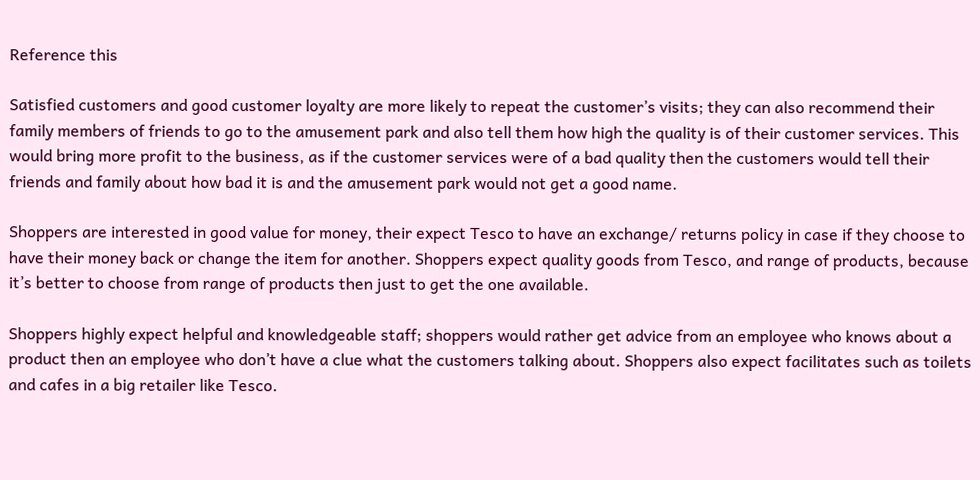Reference this

Satisfied customers and good customer loyalty are more likely to repeat the customer’s visits; they can also recommend their family members of friends to go to the amusement park and also tell them how high the quality is of their customer services. This would bring more profit to the business, as if the customer services were of a bad quality then the customers would tell their friends and family about how bad it is and the amusement park would not get a good name.

Shoppers are interested in good value for money, their expect Tesco to have an exchange/ returns policy in case if they choose to have their money back or change the item for another. Shoppers expect quality goods from Tesco, and range of products, because it’s better to choose from range of products then just to get the one available.

Shoppers highly expect helpful and knowledgeable staff; shoppers would rather get advice from an employee who knows about a product then an employee who don’t have a clue what the customers talking about. Shoppers also expect facilitates such as toilets and cafes in a big retailer like Tesco.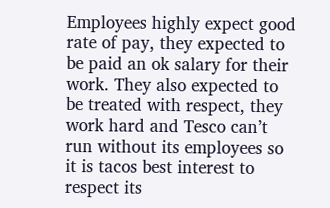Employees highly expect good rate of pay, they expected to be paid an ok salary for their work. They also expected to be treated with respect, they work hard and Tesco can’t run without its employees so it is tacos best interest to respect its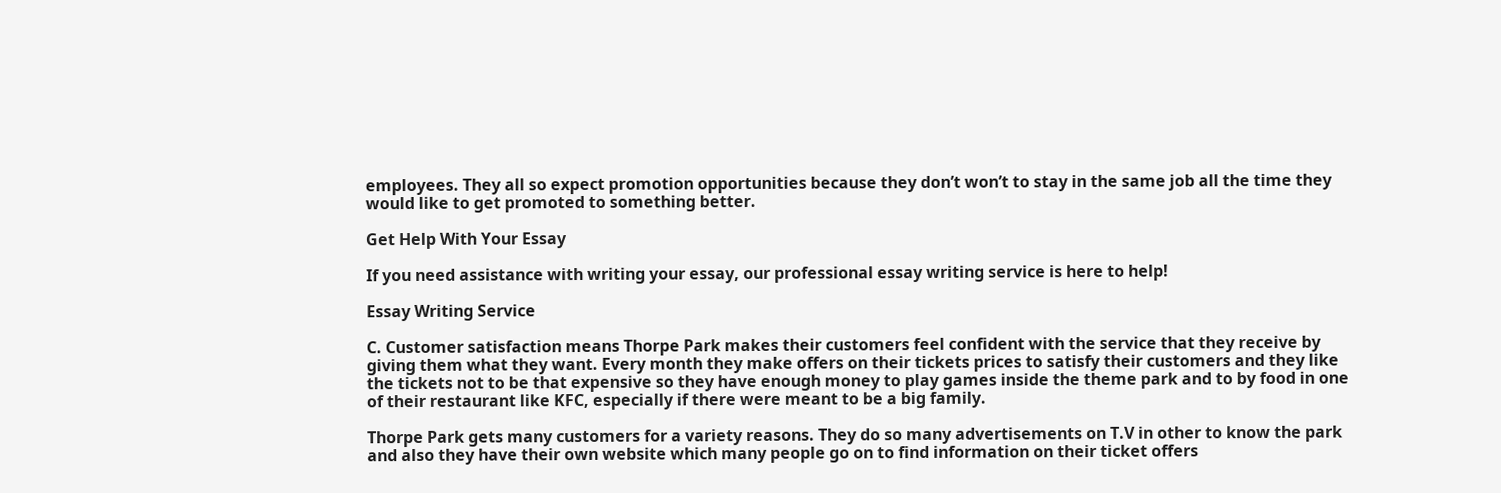employees. They all so expect promotion opportunities because they don’t won’t to stay in the same job all the time they would like to get promoted to something better.

Get Help With Your Essay

If you need assistance with writing your essay, our professional essay writing service is here to help!

Essay Writing Service

C. Customer satisfaction means Thorpe Park makes their customers feel confident with the service that they receive by giving them what they want. Every month they make offers on their tickets prices to satisfy their customers and they like the tickets not to be that expensive so they have enough money to play games inside the theme park and to by food in one of their restaurant like KFC, especially if there were meant to be a big family.

Thorpe Park gets many customers for a variety reasons. They do so many advertisements on T.V in other to know the park and also they have their own website which many people go on to find information on their ticket offers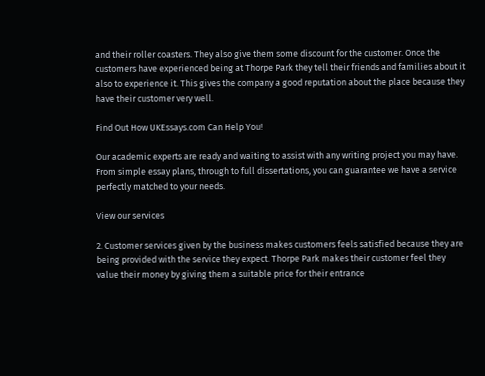and their roller coasters. They also give them some discount for the customer. Once the customers have experienced being at Thorpe Park they tell their friends and families about it also to experience it. This gives the company a good reputation about the place because they have their customer very well.

Find Out How UKEssays.com Can Help You!

Our academic experts are ready and waiting to assist with any writing project you may have. From simple essay plans, through to full dissertations, you can guarantee we have a service perfectly matched to your needs.

View our services

2. Customer services given by the business makes customers feels satisfied because they are being provided with the service they expect. Thorpe Park makes their customer feel they value their money by giving them a suitable price for their entrance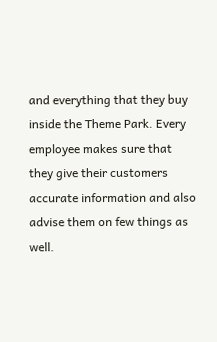and everything that they buy inside the Theme Park. Every employee makes sure that they give their customers accurate information and also advise them on few things as well.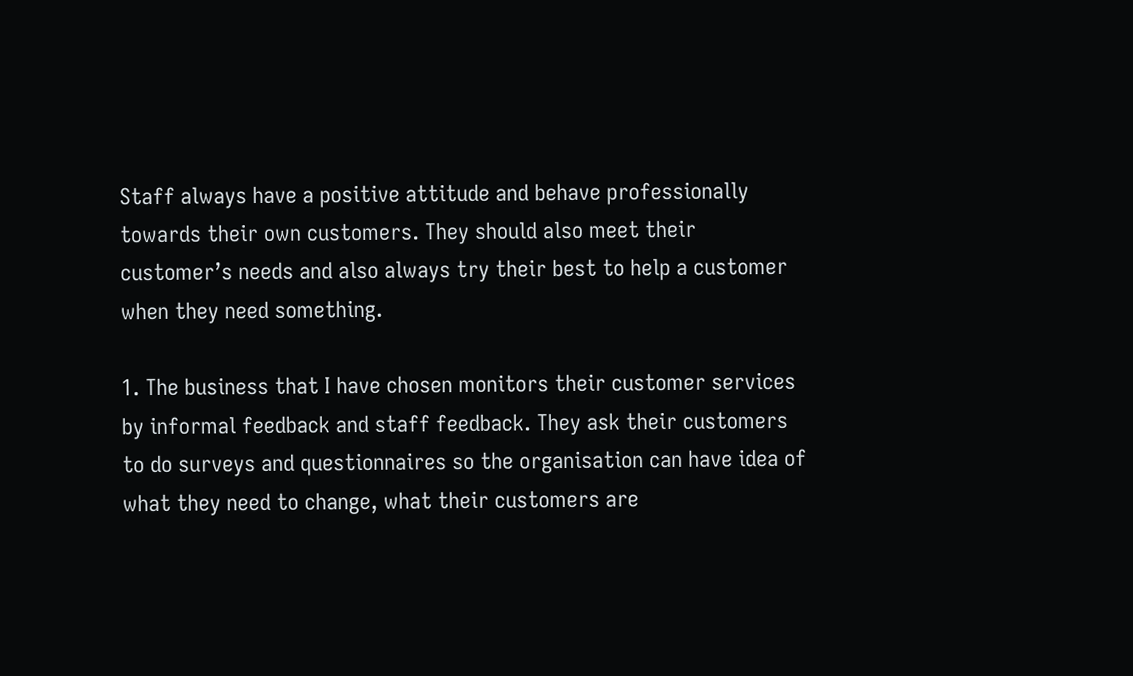Staff always have a positive attitude and behave professionally towards their own customers. They should also meet their customer’s needs and also always try their best to help a customer when they need something.

1. The business that I have chosen monitors their customer services by informal feedback and staff feedback. They ask their customers to do surveys and questionnaires so the organisation can have idea of what they need to change, what their customers are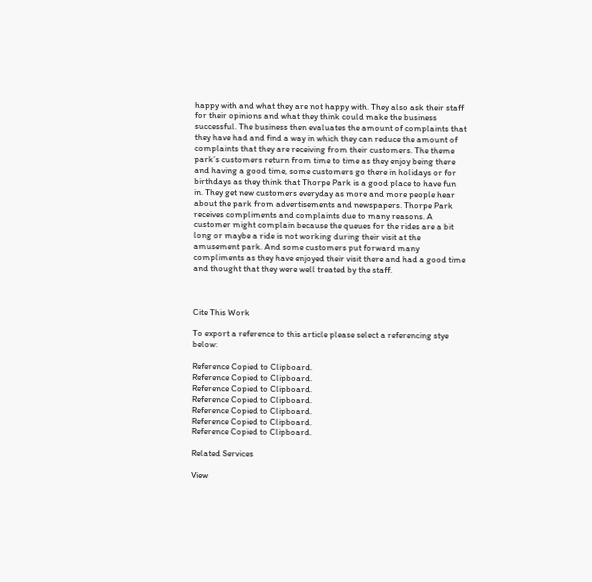happy with and what they are not happy with. They also ask their staff for their opinions and what they think could make the business successful. The business then evaluates the amount of complaints that they have had and find a way in which they can reduce the amount of complaints that they are receiving from their customers. The theme park’s customers return from time to time as they enjoy being there and having a good time, some customers go there in holidays or for birthdays as they think that Thorpe Park is a good place to have fun in. They get new customers everyday as more and more people hear about the park from advertisements and newspapers. Thorpe Park receives compliments and complaints due to many reasons. A customer might complain because the queues for the rides are a bit long or maybe a ride is not working during their visit at the amusement park. And some customers put forward many compliments as they have enjoyed their visit there and had a good time and thought that they were well treated by the staff.



Cite This Work

To export a reference to this article please select a referencing stye below:

Reference Copied to Clipboard.
Reference Copied to Clipboard.
Reference Copied to Clipboard.
Reference Copied to Clipboard.
Reference Copied to Clipboard.
Reference Copied to Clipboard.
Reference Copied to Clipboard.

Related Services

View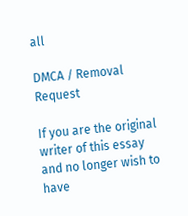all

DMCA / Removal Request

If you are the original writer of this essay and no longer wish to have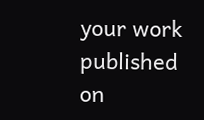your work published on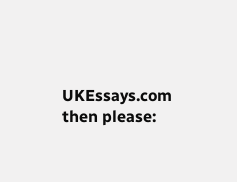UKEssays.com then please: